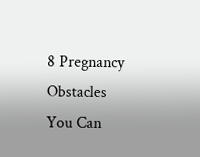8 Pregnancy Obstacles You Can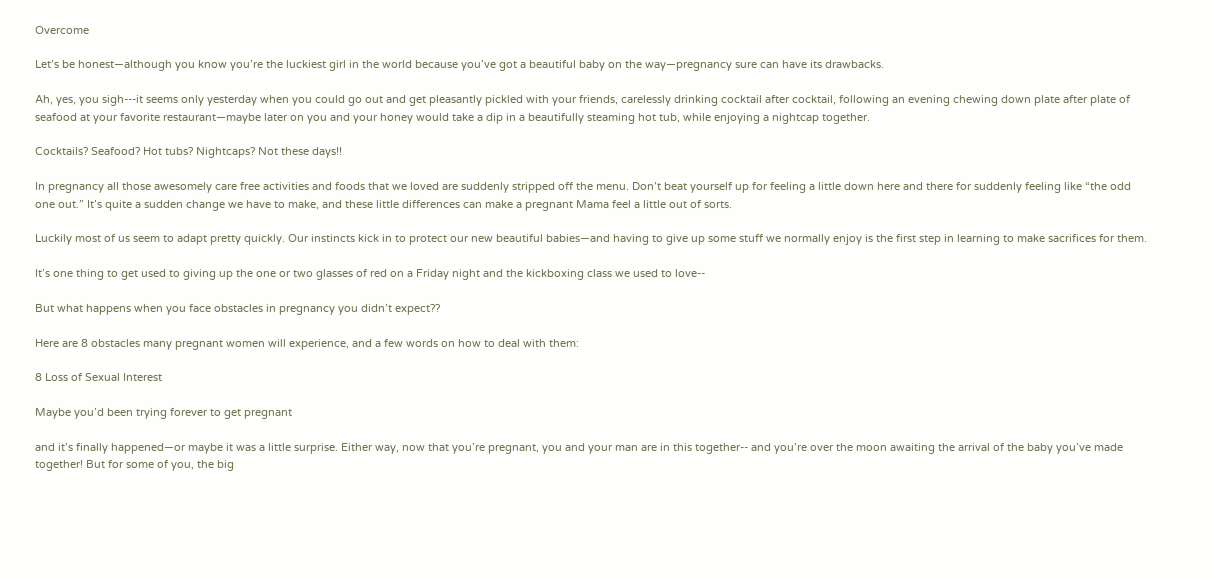Overcome

Let’s be honest—although you know you’re the luckiest girl in the world because you’ve got a beautiful baby on the way—pregnancy sure can have its drawbacks.

Ah, yes, you sigh---it seems only yesterday when you could go out and get pleasantly pickled with your friends, carelessly drinking cocktail after cocktail, following an evening chewing down plate after plate of seafood at your favorite restaurant—maybe later on you and your honey would take a dip in a beautifully steaming hot tub, while enjoying a nightcap together.

Cocktails? Seafood? Hot tubs? Nightcaps? Not these days!!

In pregnancy all those awesomely care free activities and foods that we loved are suddenly stripped off the menu. Don’t beat yourself up for feeling a little down here and there for suddenly feeling like “the odd one out.” It’s quite a sudden change we have to make, and these little differences can make a pregnant Mama feel a little out of sorts.

Luckily most of us seem to adapt pretty quickly. Our instincts kick in to protect our new beautiful babies—and having to give up some stuff we normally enjoy is the first step in learning to make sacrifices for them.

It’s one thing to get used to giving up the one or two glasses of red on a Friday night and the kickboxing class we used to love--

But what happens when you face obstacles in pregnancy you didn’t expect??

Here are 8 obstacles many pregnant women will experience, and a few words on how to deal with them:

8 Loss of Sexual Interest

Maybe you’d been trying forever to get pregnant

and it’s finally happened—or maybe it was a little surprise. Either way, now that you’re pregnant, you and your man are in this together-- and you’re over the moon awaiting the arrival of the baby you’ve made together! But for some of you, the big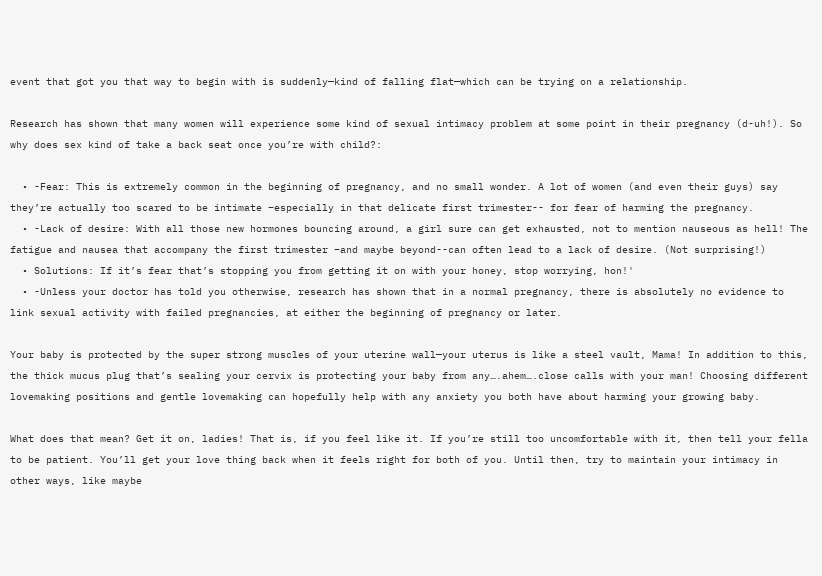event that got you that way to begin with is suddenly—kind of falling flat—which can be trying on a relationship.

Research has shown that many women will experience some kind of sexual intimacy problem at some point in their pregnancy (d-uh!). So why does sex kind of take a back seat once you’re with child?:

  • -Fear: This is extremely common in the beginning of pregnancy, and no small wonder. A lot of women (and even their guys) say they’re actually too scared to be intimate –especially in that delicate first trimester-- for fear of harming the pregnancy.
  • -Lack of desire: With all those new hormones bouncing around, a girl sure can get exhausted, not to mention nauseous as hell! The fatigue and nausea that accompany the first trimester –and maybe beyond--can often lead to a lack of desire. (Not surprising!)
  • Solutions: If it’s fear that’s stopping you from getting it on with your honey, stop worrying, hon!'
  • -Unless your doctor has told you otherwise, research has shown that in a normal pregnancy, there is absolutely no evidence to link sexual activity with failed pregnancies, at either the beginning of pregnancy or later.

Your baby is protected by the super strong muscles of your uterine wall—your uterus is like a steel vault, Mama! In addition to this, the thick mucus plug that’s sealing your cervix is protecting your baby from any….ahem….close calls with your man! Choosing different lovemaking positions and gentle lovemaking can hopefully help with any anxiety you both have about harming your growing baby.

What does that mean? Get it on, ladies! That is, if you feel like it. If you’re still too uncomfortable with it, then tell your fella to be patient. You’ll get your love thing back when it feels right for both of you. Until then, try to maintain your intimacy in other ways, like maybe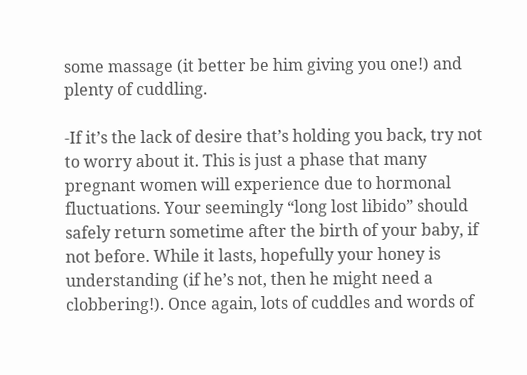some massage (it better be him giving you one!) and plenty of cuddling.

-If it’s the lack of desire that’s holding you back, try not to worry about it. This is just a phase that many pregnant women will experience due to hormonal fluctuations. Your seemingly “long lost libido” should safely return sometime after the birth of your baby, if not before. While it lasts, hopefully your honey is understanding (if he’s not, then he might need a clobbering!). Once again, lots of cuddles and words of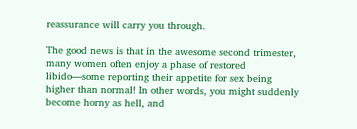reassurance will carry you through.

The good news is that in the awesome second trimester, many women often enjoy a phase of restored libido—some reporting their appetite for sex being higher than normal! In other words, you might suddenly become horny as hell, and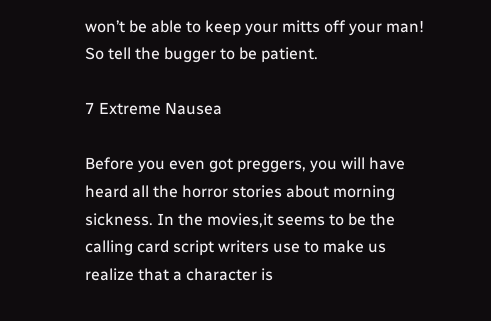won’t be able to keep your mitts off your man! So tell the bugger to be patient.

7 Extreme Nausea

Before you even got preggers, you will have heard all the horror stories about morning sickness. In the movies,it seems to be the calling card script writers use to make us realize that a character is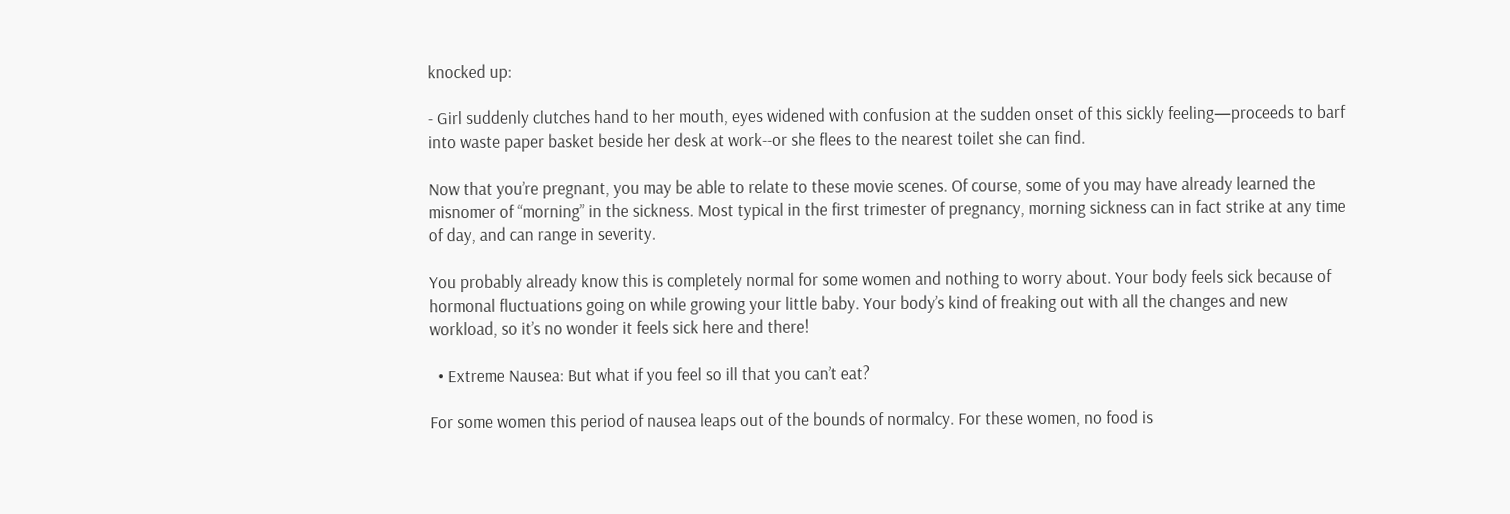knocked up:

- Girl suddenly clutches hand to her mouth, eyes widened with confusion at the sudden onset of this sickly feeling—proceeds to barf into waste paper basket beside her desk at work--or she flees to the nearest toilet she can find.

Now that you’re pregnant, you may be able to relate to these movie scenes. Of course, some of you may have already learned the misnomer of “morning” in the sickness. Most typical in the first trimester of pregnancy, morning sickness can in fact strike at any time of day, and can range in severity.

You probably already know this is completely normal for some women and nothing to worry about. Your body feels sick because of hormonal fluctuations going on while growing your little baby. Your body’s kind of freaking out with all the changes and new workload, so it’s no wonder it feels sick here and there!

  • Extreme Nausea: But what if you feel so ill that you can’t eat?

For some women this period of nausea leaps out of the bounds of normalcy. For these women, no food is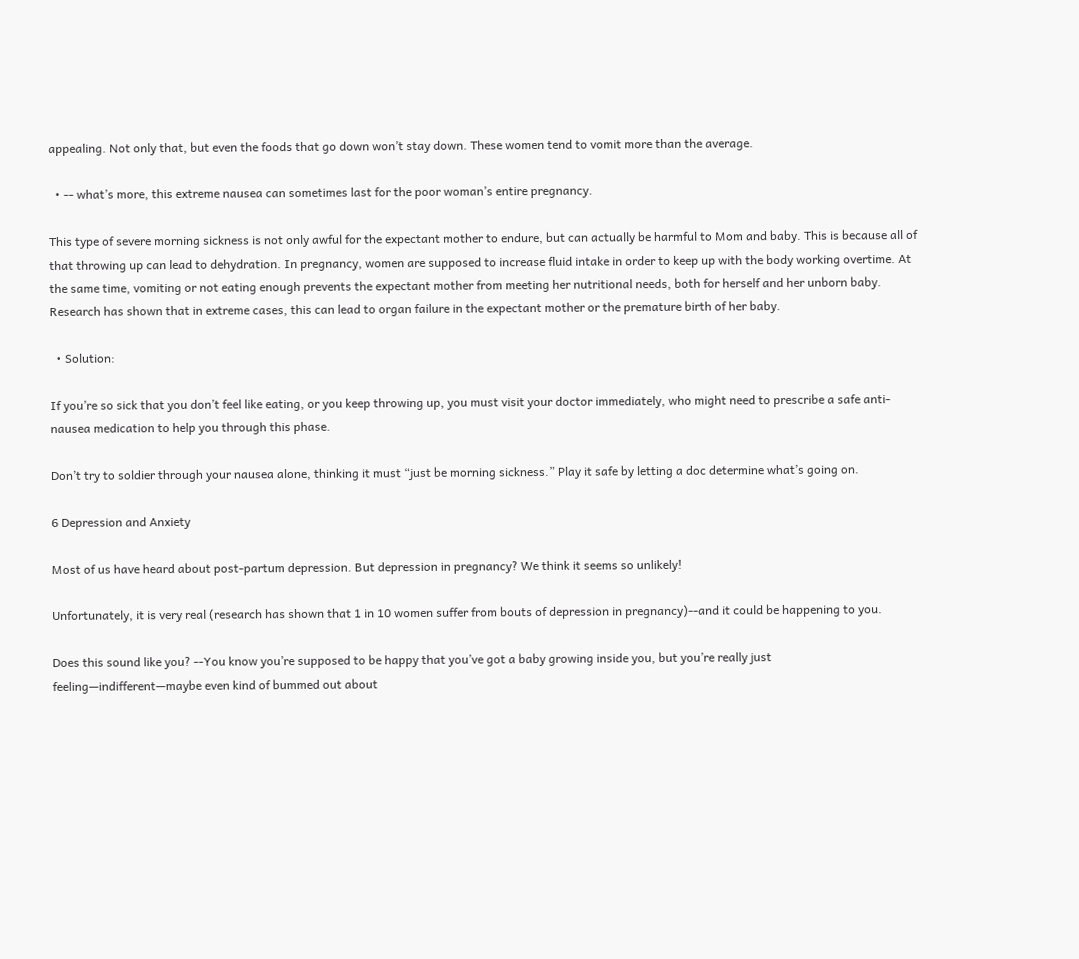appealing. Not only that, but even the foods that go down won’t stay down. These women tend to vomit more than the average.

  • -- what’s more, this extreme nausea can sometimes last for the poor woman’s entire pregnancy.

This type of severe morning sickness is not only awful for the expectant mother to endure, but can actually be harmful to Mom and baby. This is because all of that throwing up can lead to dehydration. In pregnancy, women are supposed to increase fluid intake in order to keep up with the body working overtime. At the same time, vomiting or not eating enough prevents the expectant mother from meeting her nutritional needs, both for herself and her unborn baby. Research has shown that in extreme cases, this can lead to organ failure in the expectant mother or the premature birth of her baby.

  • Solution:

If you’re so sick that you don’t feel like eating, or you keep throwing up, you must visit your doctor immediately, who might need to prescribe a safe anti-nausea medication to help you through this phase.

Don’t try to soldier through your nausea alone, thinking it must “just be morning sickness.” Play it safe by letting a doc determine what’s going on.

6 Depression and Anxiety

Most of us have heard about post-partum depression. But depression in pregnancy? We think it seems so unlikely!

Unfortunately, it is very real (research has shown that 1 in 10 women suffer from bouts of depression in pregnancy)--and it could be happening to you.

Does this sound like you? --You know you’re supposed to be happy that you’ve got a baby growing inside you, but you’re really just feeling—indifferent—maybe even kind of bummed out about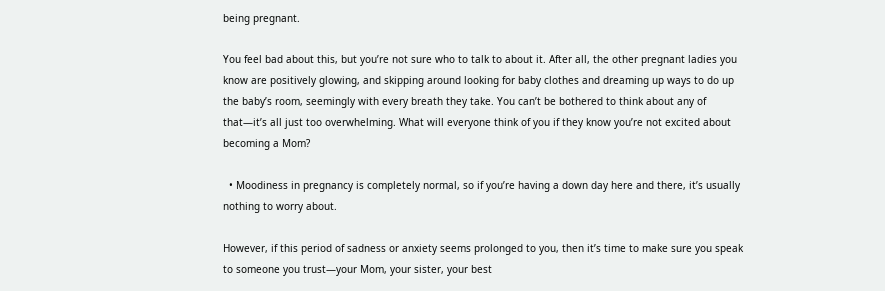being pregnant.

You feel bad about this, but you’re not sure who to talk to about it. After all, the other pregnant ladies you know are positively glowing, and skipping around looking for baby clothes and dreaming up ways to do up the baby’s room, seemingly with every breath they take. You can’t be bothered to think about any of that—it’s all just too overwhelming. What will everyone think of you if they know you’re not excited about becoming a Mom?

  • Moodiness in pregnancy is completely normal, so if you’re having a down day here and there, it’s usually nothing to worry about.

However, if this period of sadness or anxiety seems prolonged to you, then it’s time to make sure you speak to someone you trust—your Mom, your sister, your best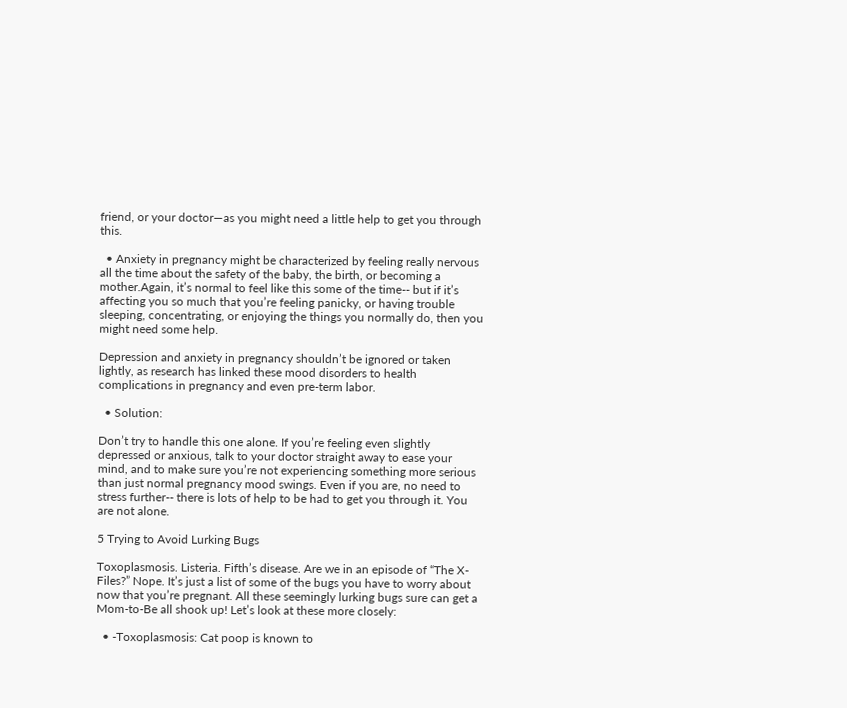friend, or your doctor—as you might need a little help to get you through this.

  • Anxiety in pregnancy might be characterized by feeling really nervous all the time about the safety of the baby, the birth, or becoming a mother.Again, it’s normal to feel like this some of the time-- but if it’s affecting you so much that you’re feeling panicky, or having trouble sleeping, concentrating, or enjoying the things you normally do, then you might need some help.

Depression and anxiety in pregnancy shouldn’t be ignored or taken lightly, as research has linked these mood disorders to health complications in pregnancy and even pre-term labor.

  • Solution:

Don’t try to handle this one alone. If you’re feeling even slightly depressed or anxious, talk to your doctor straight away to ease your mind, and to make sure you’re not experiencing something more serious than just normal pregnancy mood swings. Even if you are, no need to stress further-- there is lots of help to be had to get you through it. You are not alone.

5 Trying to Avoid Lurking Bugs

Toxoplasmosis. Listeria. Fifth’s disease. Are we in an episode of “The X-Files?” Nope. It’s just a list of some of the bugs you have to worry about now that you’re pregnant. All these seemingly lurking bugs sure can get a Mom-to-Be all shook up! Let’s look at these more closely:

  • -Toxoplasmosis: Cat poop is known to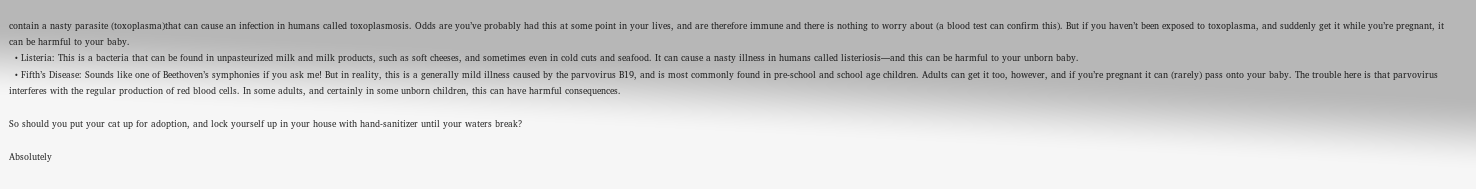contain a nasty parasite (toxoplasma)that can cause an infection in humans called toxoplasmosis. Odds are you’ve probably had this at some point in your lives, and are therefore immune and there is nothing to worry about (a blood test can confirm this). But if you haven’t been exposed to toxoplasma, and suddenly get it while you’re pregnant, it can be harmful to your baby.
  • Listeria: This is a bacteria that can be found in unpasteurized milk and milk products, such as soft cheeses, and sometimes even in cold cuts and seafood. It can cause a nasty illness in humans called listeriosis—and this can be harmful to your unborn baby.
  • Fifth’s Disease: Sounds like one of Beethoven’s symphonies if you ask me! But in reality, this is a generally mild illness caused by the parvovirus B19, and is most commonly found in pre-school and school age children. Adults can get it too, however, and if you’re pregnant it can (rarely) pass onto your baby. The trouble here is that parvovirus interferes with the regular production of red blood cells. In some adults, and certainly in some unborn children, this can have harmful consequences.

So should you put your cat up for adoption, and lock yourself up in your house with hand-sanitizer until your waters break?

Absolutely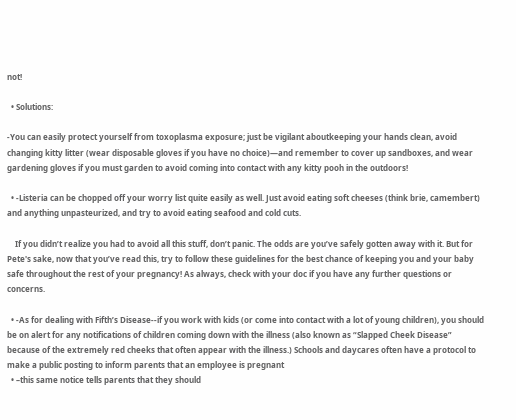not!

  • Solutions:

-You can easily protect yourself from toxoplasma exposure; just be vigilant aboutkeeping your hands clean, avoid changing kitty litter (wear disposable gloves if you have no choice)—and remember to cover up sandboxes, and wear gardening gloves if you must garden to avoid coming into contact with any kitty pooh in the outdoors!

  • -Listeria can be chopped off your worry list quite easily as well. Just avoid eating soft cheeses (think brie, camembert) and anything unpasteurized, and try to avoid eating seafood and cold cuts.

    If you didn’t realize you had to avoid all this stuff, don’t panic. The odds are you’ve safely gotten away with it. But for Pete's sake, now that you’ve read this, try to follow these guidelines for the best chance of keeping you and your baby safe throughout the rest of your pregnancy! As always, check with your doc if you have any further questions or concerns.

  • -As for dealing with Fifth’s Disease--if you work with kids (or come into contact with a lot of young children), you should be on alert for any notifications of children coming down with the illness (also known as “Slapped Cheek Disease” because of the extremely red cheeks that often appear with the illness.) Schools and daycares often have a protocol to make a public posting to inform parents that an employee is pregnant
  • –this same notice tells parents that they should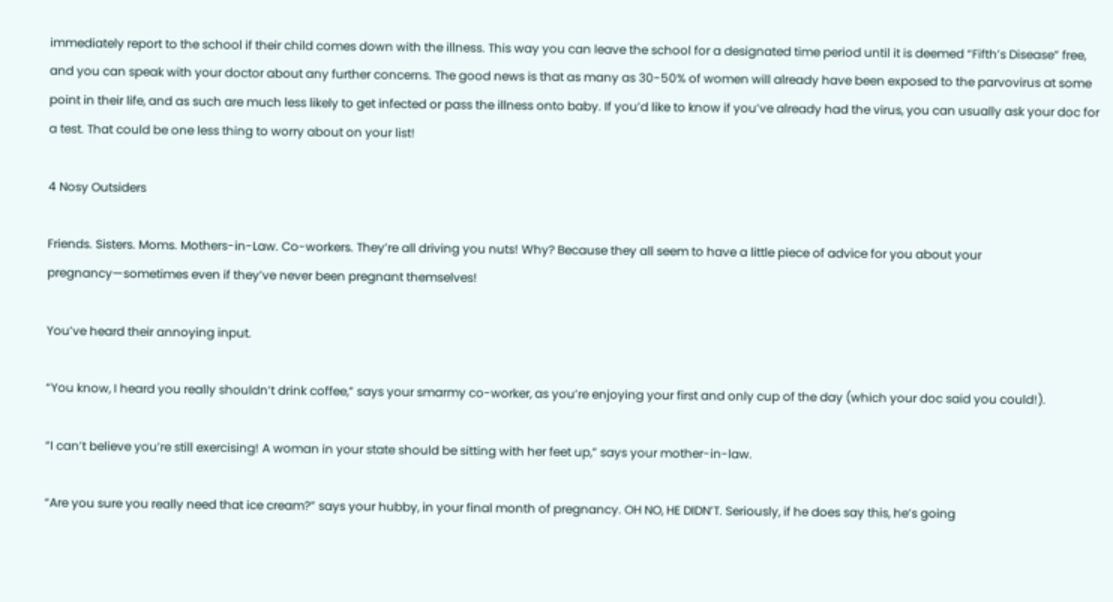immediately report to the school if their child comes down with the illness. This way you can leave the school for a designated time period until it is deemed “Fifth’s Disease” free, and you can speak with your doctor about any further concerns. The good news is that as many as 30-50% of women will already have been exposed to the parvovirus at some point in their life, and as such are much less likely to get infected or pass the illness onto baby. If you’d like to know if you’ve already had the virus, you can usually ask your doc for a test. That could be one less thing to worry about on your list!

4 Nosy Outsiders

Friends. Sisters. Moms. Mothers-in-Law. Co-workers. They’re all driving you nuts! Why? Because they all seem to have a little piece of advice for you about your pregnancy—sometimes even if they’ve never been pregnant themselves!

You’ve heard their annoying input.

“You know, I heard you really shouldn’t drink coffee,” says your smarmy co-worker, as you’re enjoying your first and only cup of the day (which your doc said you could!).

“I can’t believe you’re still exercising! A woman in your state should be sitting with her feet up,” says your mother-in-law.

“Are you sure you really need that ice cream?” says your hubby, in your final month of pregnancy. OH NO, HE DIDN’T. Seriously, if he does say this, he’s going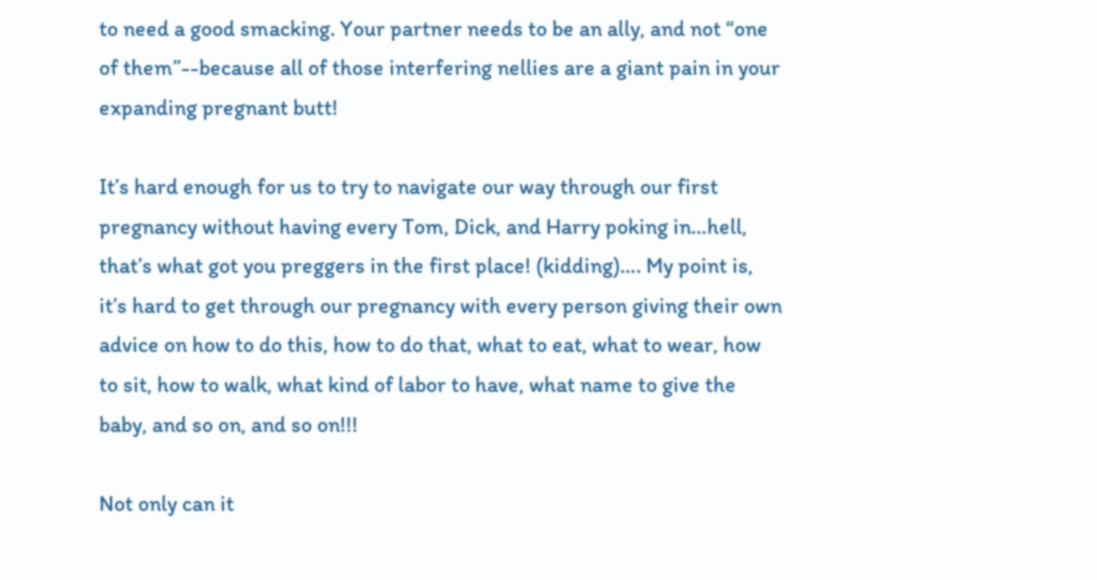to need a good smacking. Your partner needs to be an ally, and not “one of them”--because all of those interfering nellies are a giant pain in your expanding pregnant butt!

It’s hard enough for us to try to navigate our way through our first pregnancy without having every Tom, Dick, and Harry poking in…hell, that’s what got you preggers in the first place! (kidding)…. My point is, it’s hard to get through our pregnancy with every person giving their own advice on how to do this, how to do that, what to eat, what to wear, how to sit, how to walk, what kind of labor to have, what name to give the baby, and so on, and so on!!!

Not only can it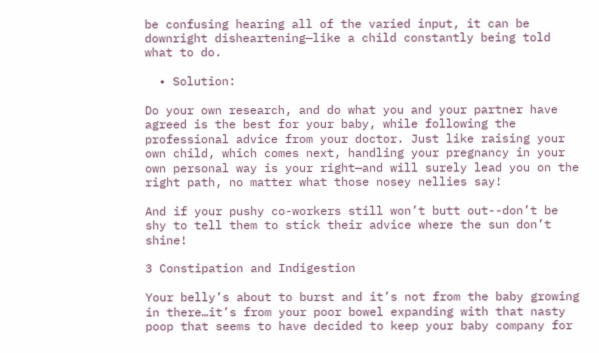be confusing hearing all of the varied input, it can be downright disheartening—like a child constantly being told what to do.

  • Solution:

Do your own research, and do what you and your partner have agreed is the best for your baby, while following the professional advice from your doctor. Just like raising your own child, which comes next, handling your pregnancy in your own personal way is your right—and will surely lead you on the right path, no matter what those nosey nellies say!

And if your pushy co-workers still won’t butt out--don’t be shy to tell them to stick their advice where the sun don’t shine!

3 Constipation and Indigestion

Your belly’s about to burst and it’s not from the baby growing in there…it’s from your poor bowel expanding with that nasty poop that seems to have decided to keep your baby company for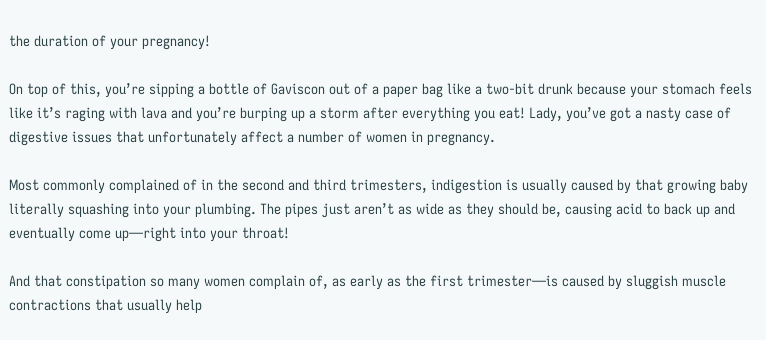the duration of your pregnancy!

On top of this, you’re sipping a bottle of Gaviscon out of a paper bag like a two-bit drunk because your stomach feels like it’s raging with lava and you’re burping up a storm after everything you eat! Lady, you’ve got a nasty case of digestive issues that unfortunately affect a number of women in pregnancy.

Most commonly complained of in the second and third trimesters, indigestion is usually caused by that growing baby literally squashing into your plumbing. The pipes just aren’t as wide as they should be, causing acid to back up and eventually come up—right into your throat!

And that constipation so many women complain of, as early as the first trimester—is caused by sluggish muscle contractions that usually help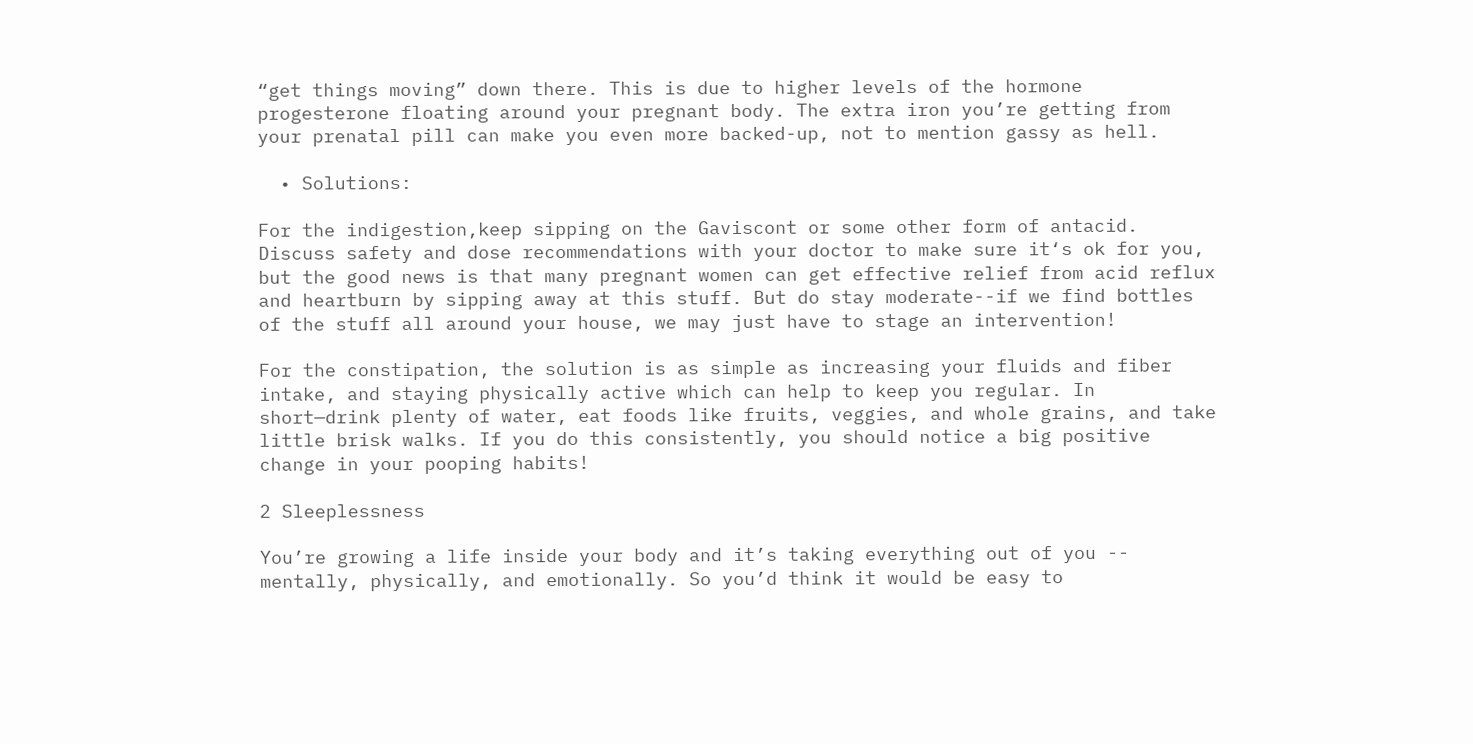“get things moving” down there. This is due to higher levels of the hormone progesterone floating around your pregnant body. The extra iron you’re getting from your prenatal pill can make you even more backed-up, not to mention gassy as hell.

  • Solutions:

For the indigestion,keep sipping on the Gaviscont or some other form of antacid. Discuss safety and dose recommendations with your doctor to make sure it‘s ok for you, but the good news is that many pregnant women can get effective relief from acid reflux and heartburn by sipping away at this stuff. But do stay moderate--if we find bottles of the stuff all around your house, we may just have to stage an intervention!

For the constipation, the solution is as simple as increasing your fluids and fiber intake, and staying physically active which can help to keep you regular. In short—drink plenty of water, eat foods like fruits, veggies, and whole grains, and take little brisk walks. If you do this consistently, you should notice a big positive change in your pooping habits!

2 Sleeplessness

You’re growing a life inside your body and it’s taking everything out of you -- mentally, physically, and emotionally. So you’d think it would be easy to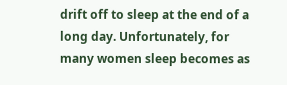drift off to sleep at the end of a long day. Unfortunately, for many women sleep becomes as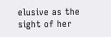elusive as the sight of her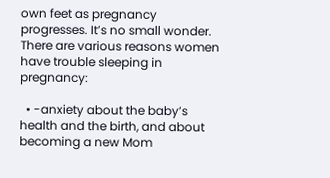own feet as pregnancy progresses. It’s no small wonder. There are various reasons women have trouble sleeping in pregnancy:

  • -anxiety about the baby’s health and the birth, and about becoming a new Mom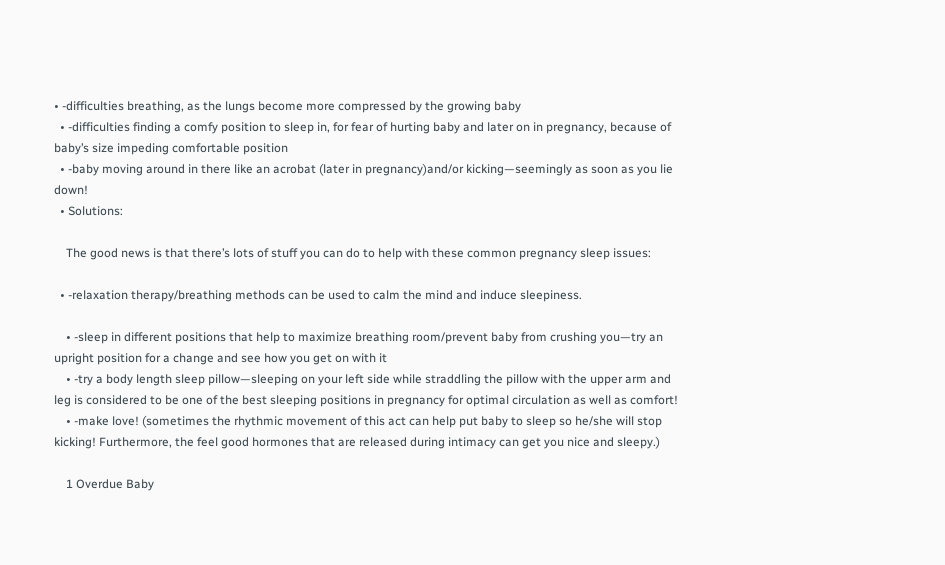• -difficulties breathing, as the lungs become more compressed by the growing baby
  • -difficulties finding a comfy position to sleep in, for fear of hurting baby and later on in pregnancy, because of baby’s size impeding comfortable position
  • -baby moving around in there like an acrobat (later in pregnancy)and/or kicking—seemingly as soon as you lie down!
  • Solutions:

    The good news is that there’s lots of stuff you can do to help with these common pregnancy sleep issues:

  • -relaxation therapy/breathing methods can be used to calm the mind and induce sleepiness.

    • -sleep in different positions that help to maximize breathing room/prevent baby from crushing you—try an upright position for a change and see how you get on with it
    • -try a body length sleep pillow—sleeping on your left side while straddling the pillow with the upper arm and leg is considered to be one of the best sleeping positions in pregnancy for optimal circulation as well as comfort!
    • -make love! (sometimes the rhythmic movement of this act can help put baby to sleep so he/she will stop kicking! Furthermore, the feel good hormones that are released during intimacy can get you nice and sleepy.)

    1 Overdue Baby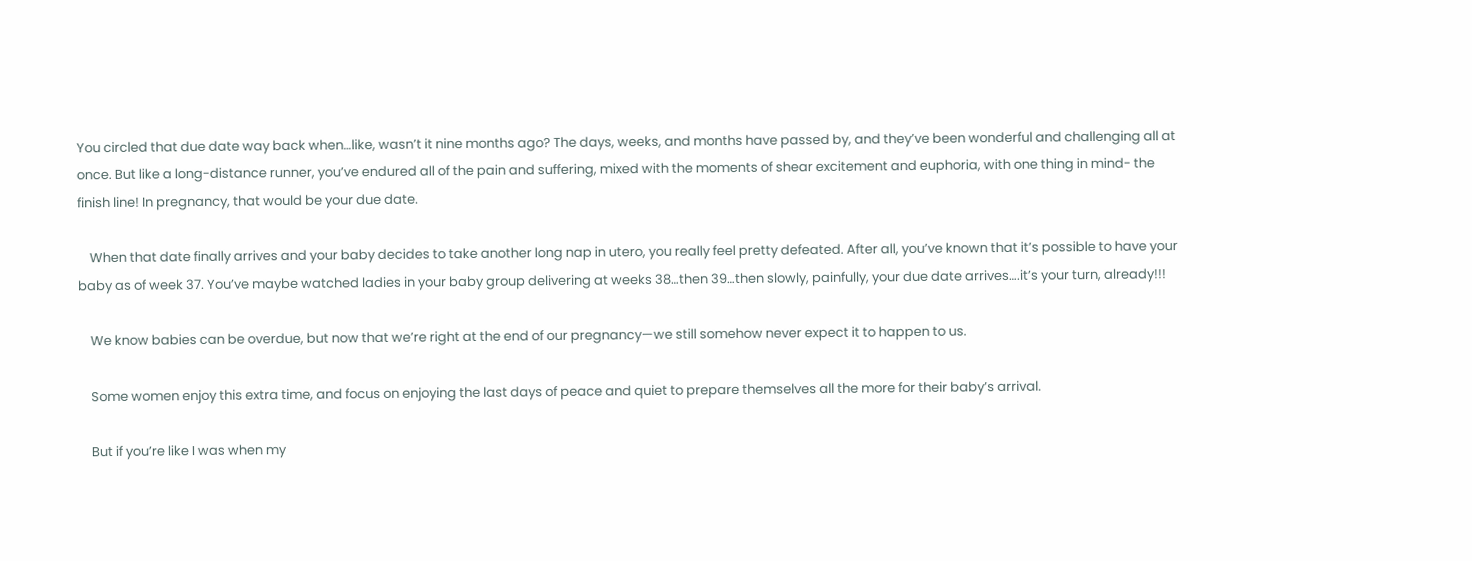You circled that due date way back when…like, wasn’t it nine months ago? The days, weeks, and months have passed by, and they’ve been wonderful and challenging all at once. But like a long-distance runner, you’ve endured all of the pain and suffering, mixed with the moments of shear excitement and euphoria, with one thing in mind- the finish line! In pregnancy, that would be your due date.

    When that date finally arrives and your baby decides to take another long nap in utero, you really feel pretty defeated. After all, you’ve known that it’s possible to have your baby as of week 37. You’ve maybe watched ladies in your baby group delivering at weeks 38…then 39…then slowly, painfully, your due date arrives….it’s your turn, already!!!

    We know babies can be overdue, but now that we’re right at the end of our pregnancy—we still somehow never expect it to happen to us.

    Some women enjoy this extra time, and focus on enjoying the last days of peace and quiet to prepare themselves all the more for their baby’s arrival.

    But if you’re like I was when my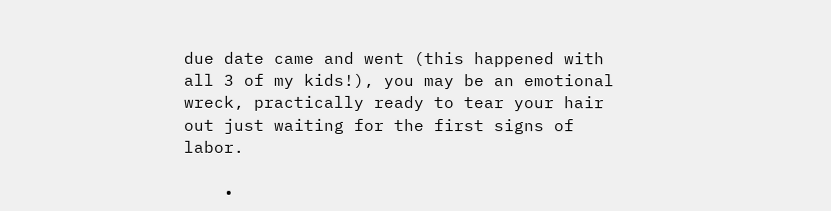due date came and went (this happened with all 3 of my kids!), you may be an emotional wreck, practically ready to tear your hair out just waiting for the first signs of labor.

    •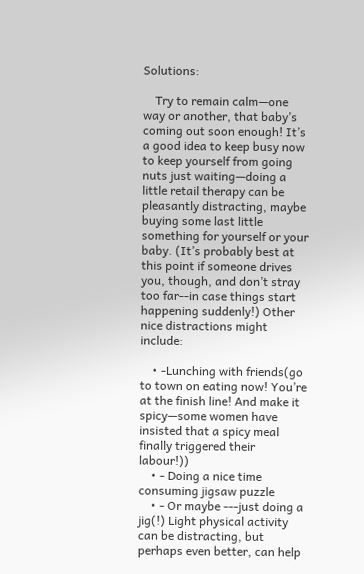Solutions:

    Try to remain calm—one way or another, that baby’s coming out soon enough! It’s a good idea to keep busy now to keep yourself from going nuts just waiting—doing a little retail therapy can be pleasantly distracting, maybe buying some last little something for yourself or your baby. (It’s probably best at this point if someone drives you, though, and don’t stray too far--in case things start happening suddenly!) Other nice distractions might include:

    • -Lunching with friends(go to town on eating now! You’re at the finish line! And make it spicy—some women have insisted that a spicy meal finally triggered their labour!))
    • - Doing a nice time consuming jigsaw puzzle
    • - Or maybe ---just doing a jig(!) Light physical activity can be distracting, but perhaps even better, can help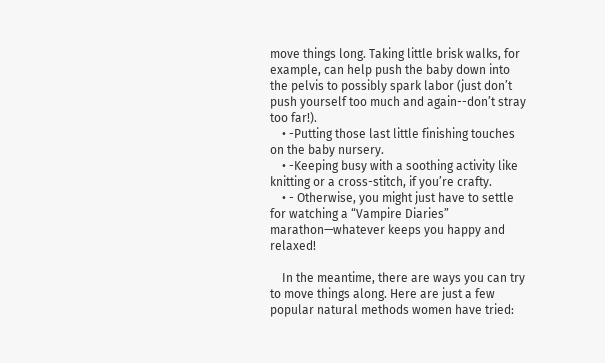move things long. Taking little brisk walks, for example, can help push the baby down into the pelvis to possibly spark labor (just don’t push yourself too much and again--don’t stray too far!).
    • -Putting those last little finishing touches on the baby nursery.
    • -Keeping busy with a soothing activity like knitting or a cross-stitch, if you’re crafty.
    • - Otherwise, you might just have to settle for watching a “Vampire Diaries” marathon—whatever keeps you happy and relaxed!

    In the meantime, there are ways you can try to move things along. Here are just a few popular natural methods women have tried: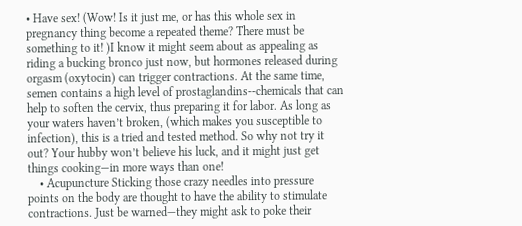• Have sex! (Wow! Is it just me, or has this whole sex in pregnancy thing become a repeated theme? There must be something to it! )I know it might seem about as appealing as riding a bucking bronco just now, but hormones released during orgasm (oxytocin) can trigger contractions. At the same time, semen contains a high level of prostaglandins--chemicals that can help to soften the cervix, thus preparing it for labor. As long as your waters haven’t broken, (which makes you susceptible to infection), this is a tried and tested method. So why not try it out? Your hubby won’t believe his luck, and it might just get things cooking—in more ways than one!
    • Acupuncture Sticking those crazy needles into pressure points on the body are thought to have the ability to stimulate contractions. Just be warned—they might ask to poke their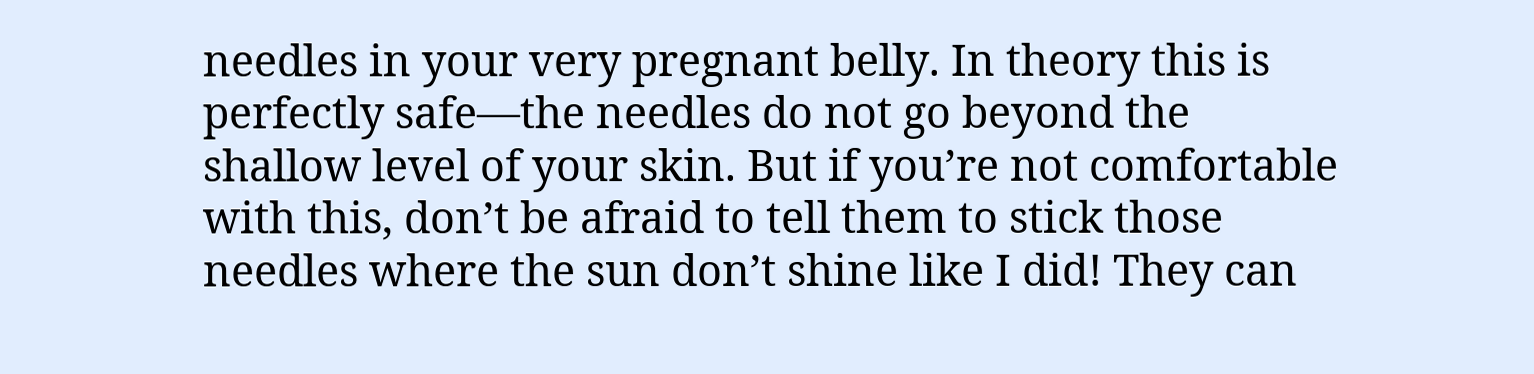needles in your very pregnant belly. In theory this is perfectly safe—the needles do not go beyond the shallow level of your skin. But if you’re not comfortable with this, don’t be afraid to tell them to stick those needles where the sun don’t shine like I did! They can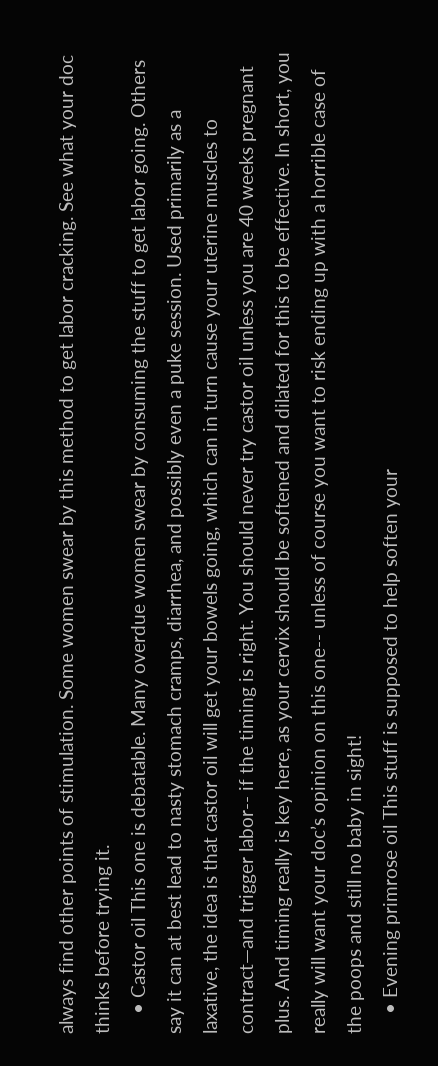always find other points of stimulation. Some women swear by this method to get labor cracking. See what your doc thinks before trying it.
    • Castor oil This one is debatable. Many overdue women swear by consuming the stuff to get labor going. Others say it can at best lead to nasty stomach cramps, diarrhea, and possibly even a puke session. Used primarily as a laxative, the idea is that castor oil will get your bowels going, which can in turn cause your uterine muscles to contract—and trigger labor-- if the timing is right. You should never try castor oil unless you are 40 weeks pregnant plus. And timing really is key here, as your cervix should be softened and dilated for this to be effective. In short, you really will want your doc’s opinion on this one-- unless of course you want to risk ending up with a horrible case of the poops and still no baby in sight!
    • Evening primrose oil This stuff is supposed to help soften your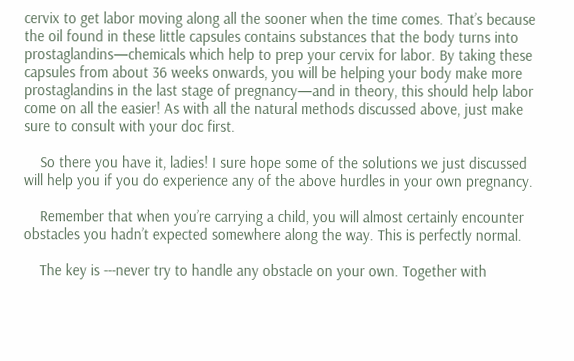cervix to get labor moving along all the sooner when the time comes. That’s because the oil found in these little capsules contains substances that the body turns into prostaglandins—chemicals which help to prep your cervix for labor. By taking these capsules from about 36 weeks onwards, you will be helping your body make more prostaglandins in the last stage of pregnancy—and in theory, this should help labor come on all the easier! As with all the natural methods discussed above, just make sure to consult with your doc first.

    So there you have it, ladies! I sure hope some of the solutions we just discussed will help you if you do experience any of the above hurdles in your own pregnancy.

    Remember that when you’re carrying a child, you will almost certainly encounter obstacles you hadn’t expected somewhere along the way. This is perfectly normal.

    The key is ---never try to handle any obstacle on your own. Together with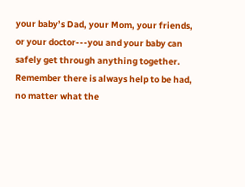your baby’s Dad, your Mom, your friends, or your doctor---you and your baby can safely get through anything together. Remember there is always help to be had, no matter what the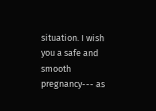situation. I wish you a safe and smooth pregnancy--- as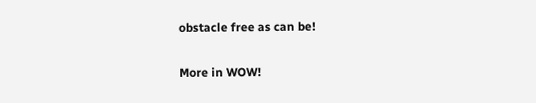obstacle free as can be!

More in WOW!